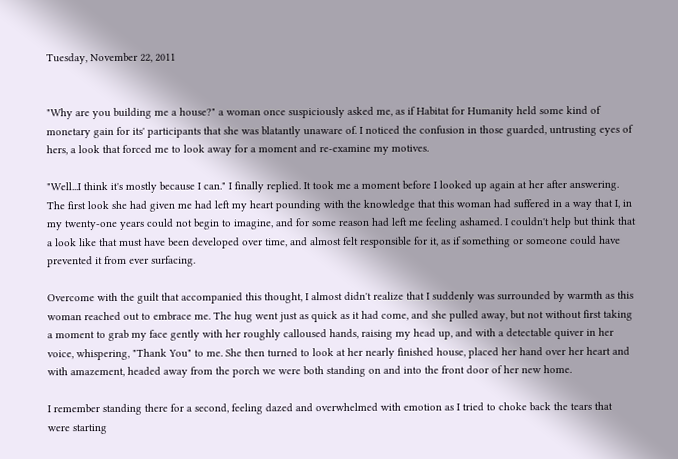Tuesday, November 22, 2011


"Why are you building me a house?" a woman once suspiciously asked me, as if Habitat for Humanity held some kind of monetary gain for its' participants that she was blatantly unaware of. I noticed the confusion in those guarded, untrusting eyes of hers, a look that forced me to look away for a moment and re-examine my motives.

"Well...I think it's mostly because I can." I finally replied. It took me a moment before I looked up again at her after answering. The first look she had given me had left my heart pounding with the knowledge that this woman had suffered in a way that I, in my twenty-one years could not begin to imagine, and for some reason had left me feeling ashamed. I couldn't help but think that a look like that must have been developed over time, and almost felt responsible for it, as if something or someone could have prevented it from ever surfacing.

Overcome with the guilt that accompanied this thought, I almost didn't realize that I suddenly was surrounded by warmth as this woman reached out to embrace me. The hug went just as quick as it had come, and she pulled away, but not without first taking a moment to grab my face gently with her roughly calloused hands, raising my head up, and with a detectable quiver in her voice, whispering, "Thank You" to me. She then turned to look at her nearly finished house, placed her hand over her heart and with amazement, headed away from the porch we were both standing on and into the front door of her new home.

I remember standing there for a second, feeling dazed and overwhelmed with emotion as I tried to choke back the tears that were starting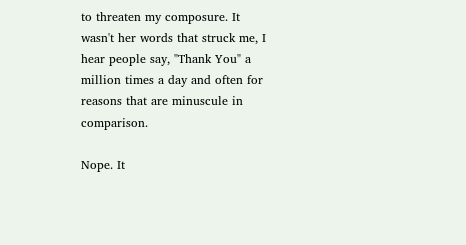to threaten my composure. It wasn't her words that struck me, I hear people say, "Thank You" a million times a day and often for reasons that are minuscule in comparison.

Nope. It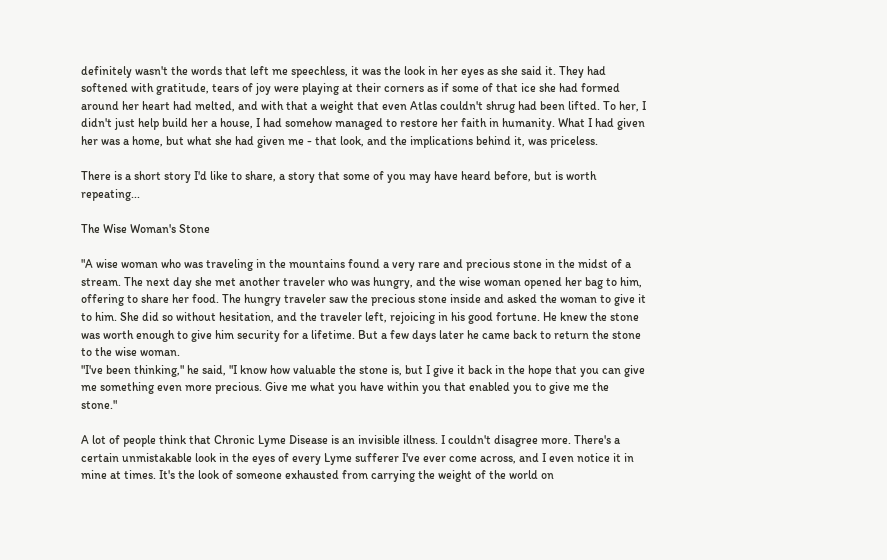definitely wasn't the words that left me speechless, it was the look in her eyes as she said it. They had softened with gratitude, tears of joy were playing at their corners as if some of that ice she had formed around her heart had melted, and with that a weight that even Atlas couldn't shrug had been lifted. To her, I didn't just help build her a house, I had somehow managed to restore her faith in humanity. What I had given her was a home, but what she had given me - that look, and the implications behind it, was priceless.

There is a short story I'd like to share, a story that some of you may have heard before, but is worth repeating...

The Wise Woman's Stone

"A wise woman who was traveling in the mountains found a very rare and precious stone in the midst of a stream. The next day she met another traveler who was hungry, and the wise woman opened her bag to him, offering to share her food. The hungry traveler saw the precious stone inside and asked the woman to give it to him. She did so without hesitation, and the traveler left, rejoicing in his good fortune. He knew the stone was worth enough to give him security for a lifetime. But a few days later he came back to return the stone to the wise woman.
"I've been thinking," he said, "I know how valuable the stone is, but I give it back in the hope that you can give me something even more precious. Give me what you have within you that enabled you to give me the stone."

A lot of people think that Chronic Lyme Disease is an invisible illness. I couldn't disagree more. There's a certain unmistakable look in the eyes of every Lyme sufferer I've ever come across, and I even notice it in mine at times. It's the look of someone exhausted from carrying the weight of the world on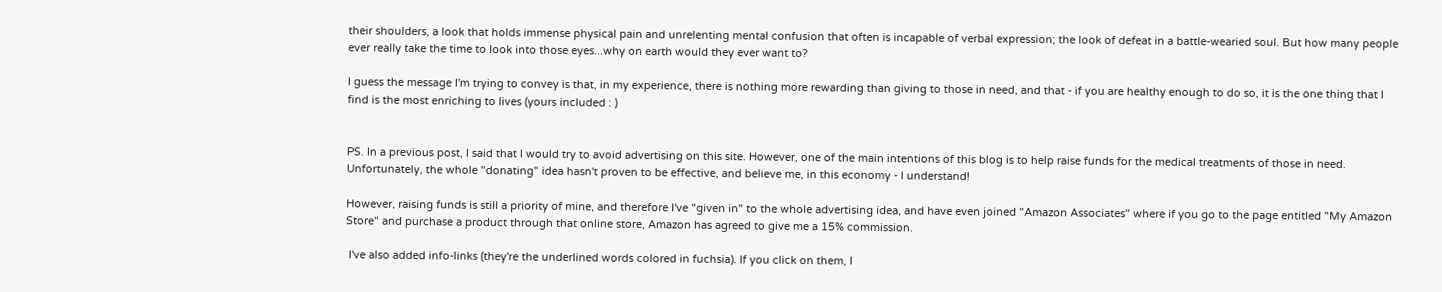their shoulders, a look that holds immense physical pain and unrelenting mental confusion that often is incapable of verbal expression; the look of defeat in a battle-wearied soul. But how many people ever really take the time to look into those eyes...why on earth would they ever want to?

I guess the message I'm trying to convey is that, in my experience, there is nothing more rewarding than giving to those in need, and that - if you are healthy enough to do so, it is the one thing that I find is the most enriching to lives (yours included : )


PS. In a previous post, I said that I would try to avoid advertising on this site. However, one of the main intentions of this blog is to help raise funds for the medical treatments of those in need. Unfortunately, the whole "donating" idea hasn't proven to be effective, and believe me, in this economy - I understand!

However, raising funds is still a priority of mine, and therefore I've "given in" to the whole advertising idea, and have even joined "Amazon Associates" where if you go to the page entitled "My Amazon Store" and purchase a product through that online store, Amazon has agreed to give me a 15% commission.

 I've also added info-links (they're the underlined words colored in fuchsia). If you click on them, I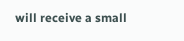will receive a small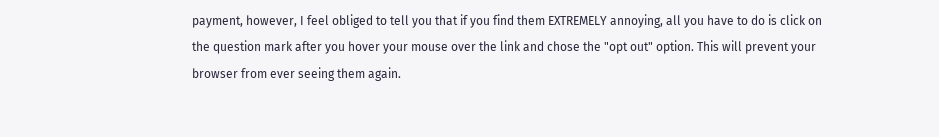payment, however, I feel obliged to tell you that if you find them EXTREMELY annoying, all you have to do is click on the question mark after you hover your mouse over the link and chose the "opt out" option. This will prevent your browser from ever seeing them again.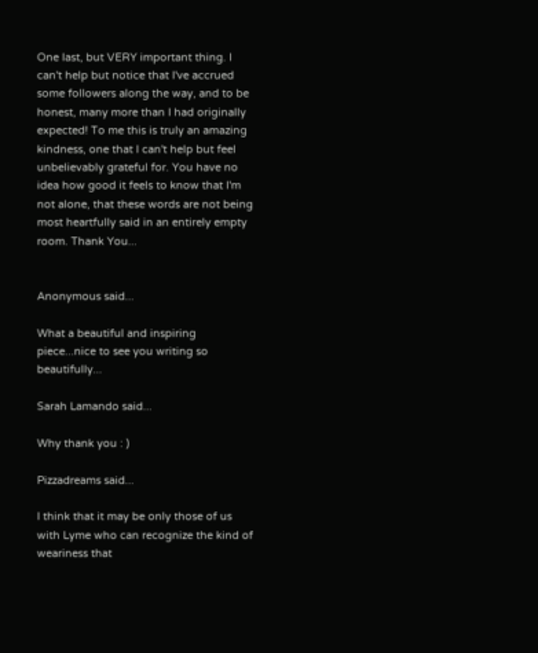One last, but VERY important thing. I can't help but notice that I've accrued some followers along the way, and to be honest, many more than I had originally expected! To me this is truly an amazing kindness, one that I can't help but feel unbelievably grateful for. You have no idea how good it feels to know that I'm not alone, that these words are not being most heartfully said in an entirely empty room. Thank You...


Anonymous said...

What a beautiful and inspiring piece...nice to see you writing so beautifully...

Sarah Lamando said...

Why thank you : )

Pizzadreams said...

I think that it may be only those of us with Lyme who can recognize the kind of weariness that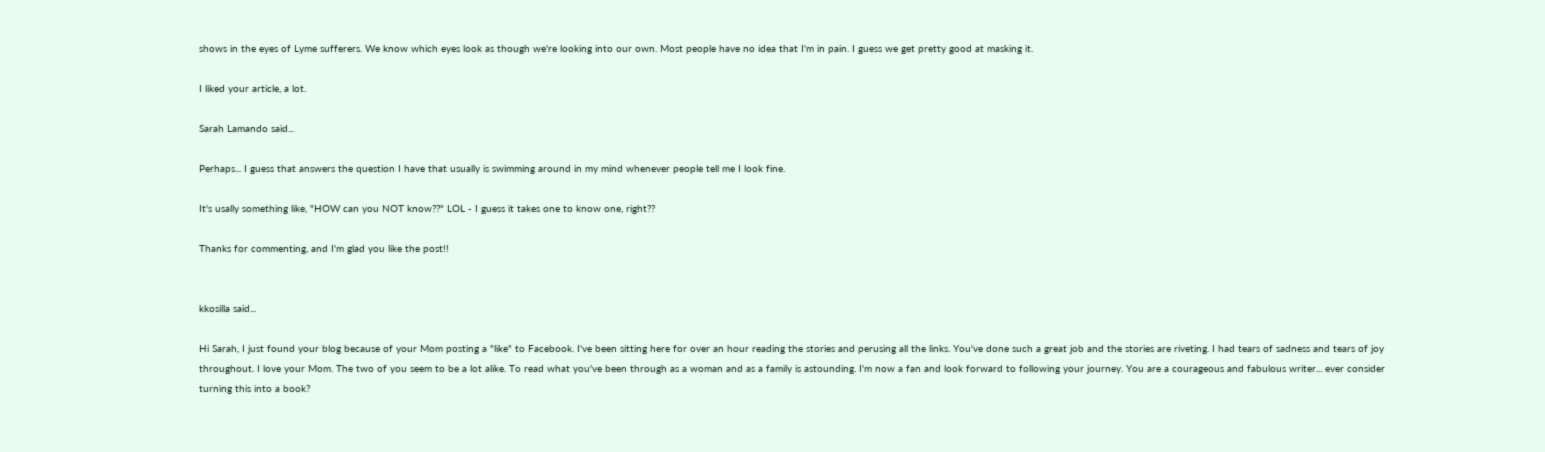shows in the eyes of Lyme sufferers. We know which eyes look as though we're looking into our own. Most people have no idea that I'm in pain. I guess we get pretty good at masking it.

I liked your article, a lot.

Sarah Lamando said...

Perhaps... I guess that answers the question I have that usually is swimming around in my mind whenever people tell me I look fine.

It's usally something like, "HOW can you NOT know??" LOL - I guess it takes one to know one, right??

Thanks for commenting, and I'm glad you like the post!!


kkosilla said...

Hi Sarah, I just found your blog because of your Mom posting a "like" to Facebook. I've been sitting here for over an hour reading the stories and perusing all the links. You've done such a great job and the stories are riveting. I had tears of sadness and tears of joy throughout. I love your Mom. The two of you seem to be a lot alike. To read what you've been through as a woman and as a family is astounding. I'm now a fan and look forward to following your journey. You are a courageous and fabulous writer... ever consider turning this into a book?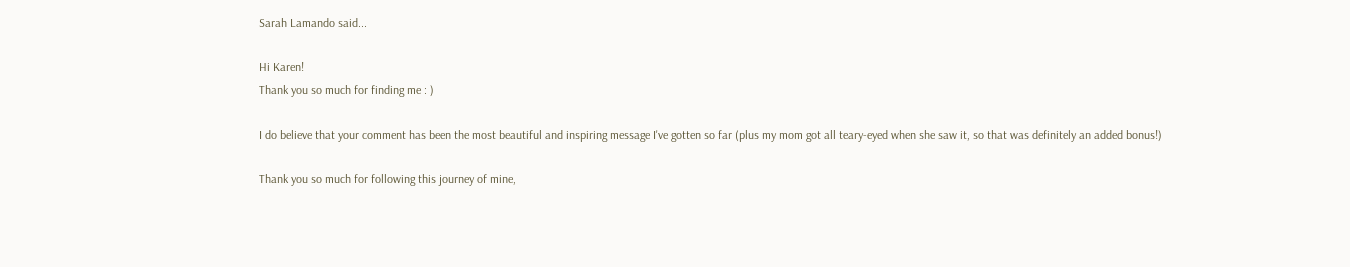Sarah Lamando said...

Hi Karen!
Thank you so much for finding me : )

I do believe that your comment has been the most beautiful and inspiring message I've gotten so far (plus my mom got all teary-eyed when she saw it, so that was definitely an added bonus!)

Thank you so much for following this journey of mine,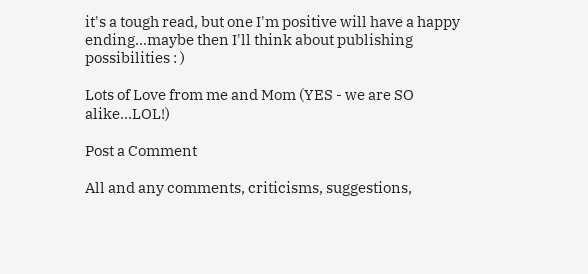it's a tough read, but one I'm positive will have a happy ending...maybe then I'll think about publishing possibilities : )

Lots of Love from me and Mom (YES - we are SO alike...LOL!)

Post a Comment

All and any comments, criticisms, suggestions,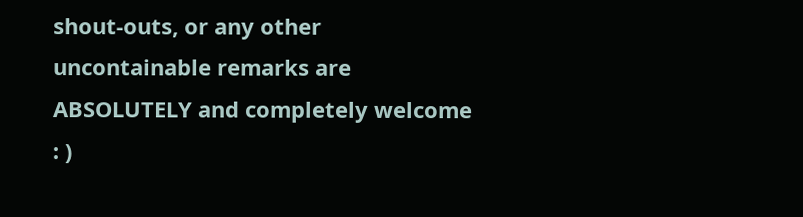shout-outs, or any other uncontainable remarks are ABSOLUTELY and completely welcome : )